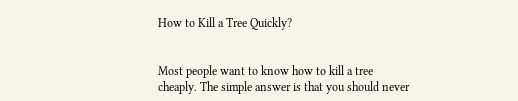How to Kill a Tree Quickly?


Most people want to know how to kill a tree cheaply. The simple answer is that you should never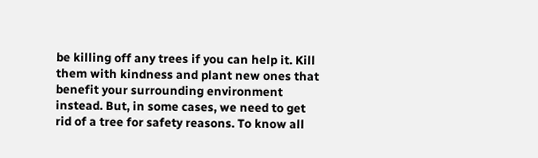be killing off any trees if you can help it. Kill them with kindness and plant new ones that benefit your surrounding environment instead. But, in some cases, we need to get rid of a tree for safety reasons. To know all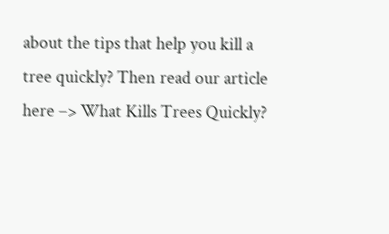about the tips that help you kill a tree quickly? Then read our article here –> What Kills Trees Quickly?